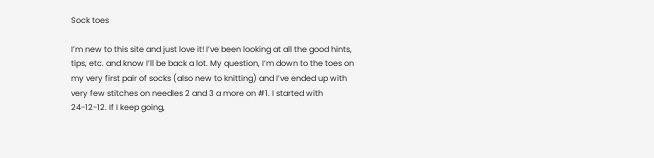Sock toes

I’m new to this site and just love it! I’ve been looking at all the good hints, tips, etc. and know I’ll be back a lot. My question, I’m down to the toes on my very first pair of socks (also new to knitting) and I’ve ended up with very few stitches on needles 2 and 3 a more on #1. I started with 24-12-12. If I keep going,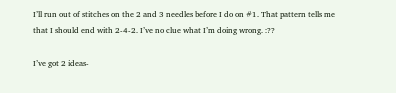I’ll run out of stitches on the 2 and 3 needles before I do on #1. That pattern tells me that I should end with 2-4-2. I’ve no clue what I’m doing wrong. :??

I’ve got 2 ideas-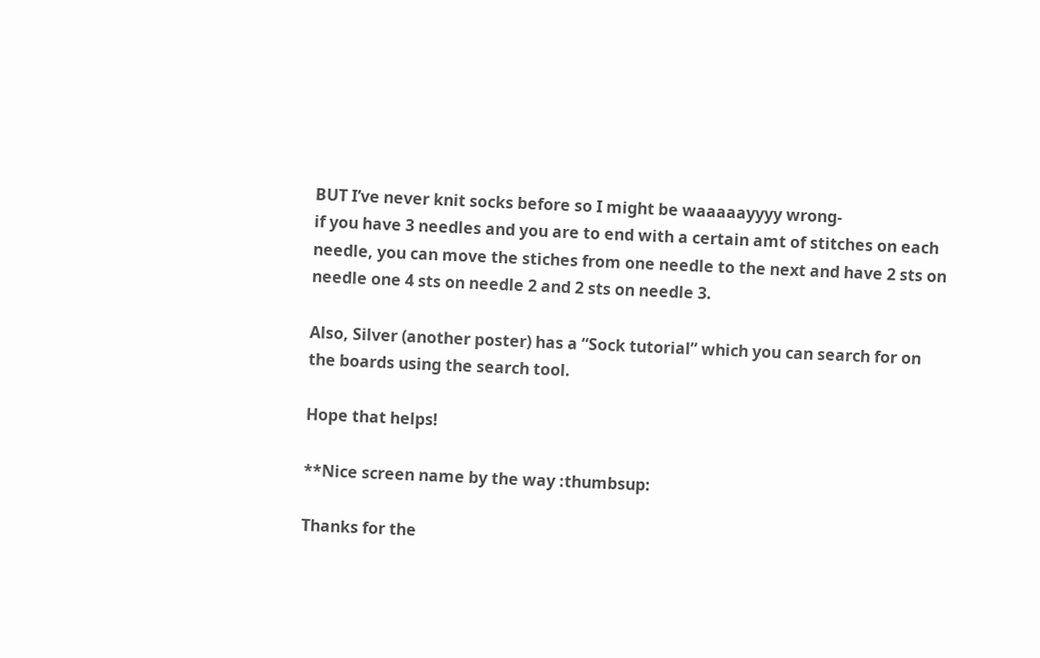BUT I’ve never knit socks before so I might be waaaaayyyy wrong-
if you have 3 needles and you are to end with a certain amt of stitches on each needle, you can move the stiches from one needle to the next and have 2 sts on needle one 4 sts on needle 2 and 2 sts on needle 3.

Also, Silver (another poster) has a “Sock tutorial” which you can search for on the boards using the search tool.

Hope that helps!

**Nice screen name by the way :thumbsup:

Thanks for the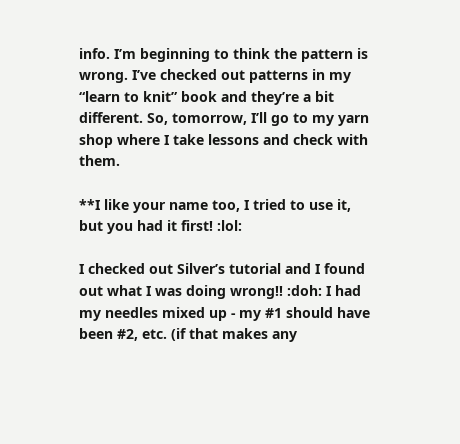info. I’m beginning to think the pattern is wrong. I’ve checked out patterns in my “learn to knit” book and they’re a bit different. So, tomorrow, I’ll go to my yarn shop where I take lessons and check with them.

**I like your name too, I tried to use it, but you had it first! :lol:

I checked out Silver’s tutorial and I found out what I was doing wrong!! :doh: I had my needles mixed up - my #1 should have been #2, etc. (if that makes any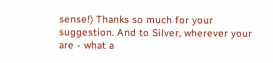sense!) Thanks so much for your suggestion. And to Silver, wherever your are - what a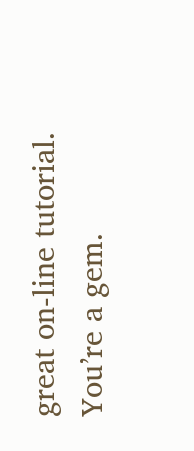great on-line tutorial. You’re a gem.